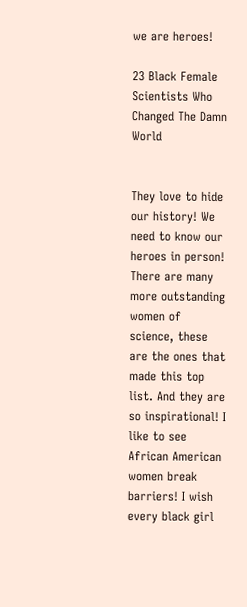we are heroes!

23 Black Female Scientists Who Changed The Damn World


They love to hide our history! We need to know our heroes in person! There are many more outstanding women of science, these are the ones that made this top list. And they are so inspirational! I like to see African American women break barriers! I wish every black girl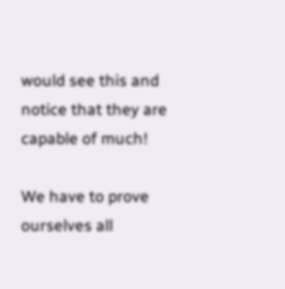would see this and notice that they are capable of much!

We have to prove ourselves all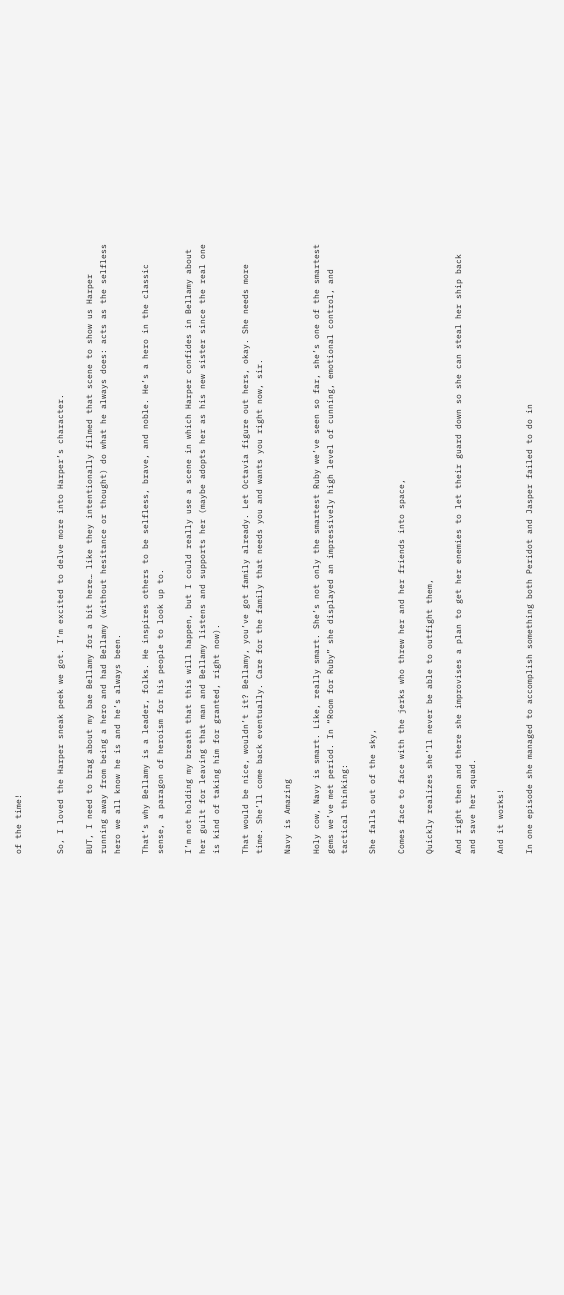of the time!


So, I loved the Harper sneak peek we got. I’m excited to delve more into Harper’s character.

BUT, I need to brag about my bae Bellamy for a bit here… like they intentionally filmed that scene to show us Harper running away from being a hero and had Bellamy (without hesitance or thought) do what he always does: acts as the selfless hero we all know he is and he’s always been.

That’s why Bellamy is a leader, folks. He inspires others to be selfless, brave, and noble. He’s a hero in the classic sense, a paragon of heroism for his people to look up to.

I’m not holding my breath that this will happen, but I could really use a scene in which Harper confides in Bellamy about her guilt for leaving that man and Bellamy listens and supports her (maybe adopts her as his new sister since the real one is kind of taking him for granted, right now).

That would be nice, wouldn’t it? Bellamy, you’ve got family already. Let Octavia figure out hers, okay. She needs more time. She’ll come back eventually. Care for the family that needs you and wants you right now, sir.

Navy is Amazing

Holy cow, Navy is smart. Like, really smart. She’s not only the smartest Ruby we’ve seen so far, she’s one of the smartest gems we’ve met period. In “Room for Ruby” she displayed an impressively high level of cunning, emotional control, and tactical thinking:

She falls out of the sky,

Comes face to face with the jerks who threw her and her friends into space,

Quickly realizes she’ll never be able to outfight them,

And right then and there she improvises a plan to get her enemies to let their guard down so she can steal her ship back and save her squad.

And it works!

In one episode she managed to accomplish something both Peridot and Jasper failed to do in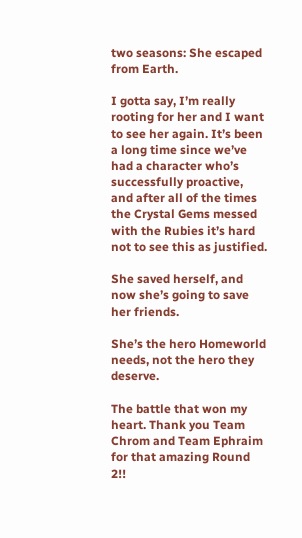two seasons: She escaped from Earth.

I gotta say, I’m really rooting for her and I want to see her again. It’s been a long time since we’ve had a character who’s successfully proactive, and after all of the times the Crystal Gems messed with the Rubies it’s hard not to see this as justified.

She saved herself, and now she’s going to save her friends.

She’s the hero Homeworld needs, not the hero they deserve.

The battle that won my heart. Thank you Team Chrom and Team Ephraim for that amazing Round 2!!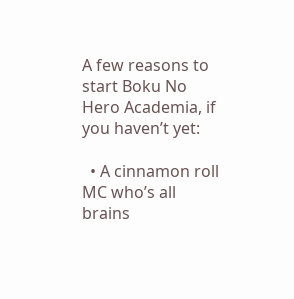A few reasons to start Boku No Hero Academia, if you haven’t yet:

  • A cinnamon roll MC who’s all brains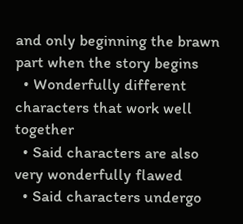and only beginning the brawn part when the story begins
  • Wonderfully different characters that work well together
  • Said characters are also very wonderfully flawed
  • Said characters undergo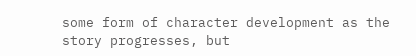some form of character development as the story progresses, but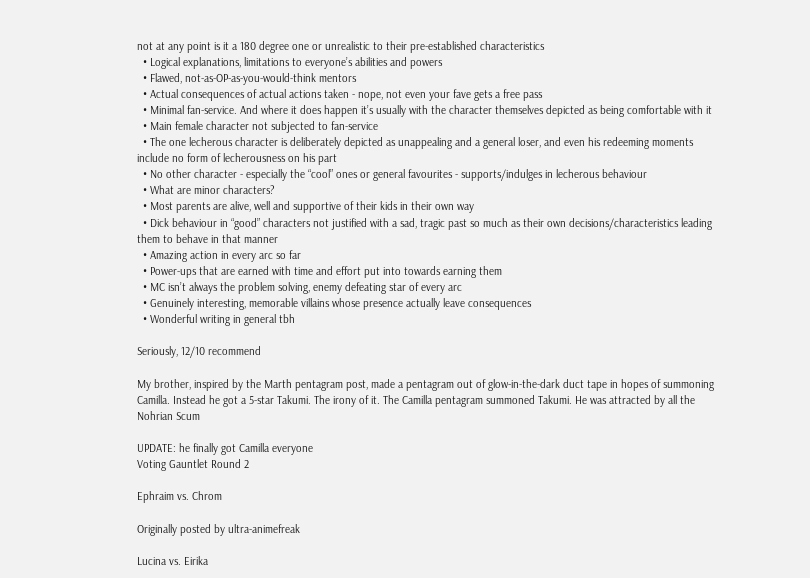not at any point is it a 180 degree one or unrealistic to their pre-established characteristics
  • Logical explanations, limitations to everyone’s abilities and powers
  • Flawed, not-as-OP-as-you-would-think mentors
  • Actual consequences of actual actions taken - nope, not even your fave gets a free pass
  • Minimal fan-service. And where it does happen it’s usually with the character themselves depicted as being comfortable with it
  • Main female character not subjected to fan-service
  • The one lecherous character is deliberately depicted as unappealing and a general loser, and even his redeeming moments include no form of lecherousness on his part
  • No other character - especially the “cool” ones or general favourites - supports/indulges in lecherous behaviour
  • What are minor characters?
  • Most parents are alive, well and supportive of their kids in their own way
  • Dick behaviour in “good” characters not justified with a sad, tragic past so much as their own decisions/characteristics leading them to behave in that manner
  • Amazing action in every arc so far
  • Power-ups that are earned with time and effort put into towards earning them
  • MC isn’t always the problem solving, enemy defeating star of every arc
  • Genuinely interesting, memorable villains whose presence actually leave consequences
  • Wonderful writing in general tbh

Seriously, 12/10 recommend

My brother, inspired by the Marth pentagram post, made a pentagram out of glow-in-the-dark duct tape in hopes of summoning Camilla. Instead he got a 5-star Takumi. The irony of it. The Camilla pentagram summoned Takumi. He was attracted by all the Nohrian Scum

UPDATE: he finally got Camilla everyone
Voting Gauntlet Round 2

Ephraim vs. Chrom

Originally posted by ultra-animefreak

Lucina vs. Eirika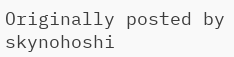Originally posted by skynohoshi